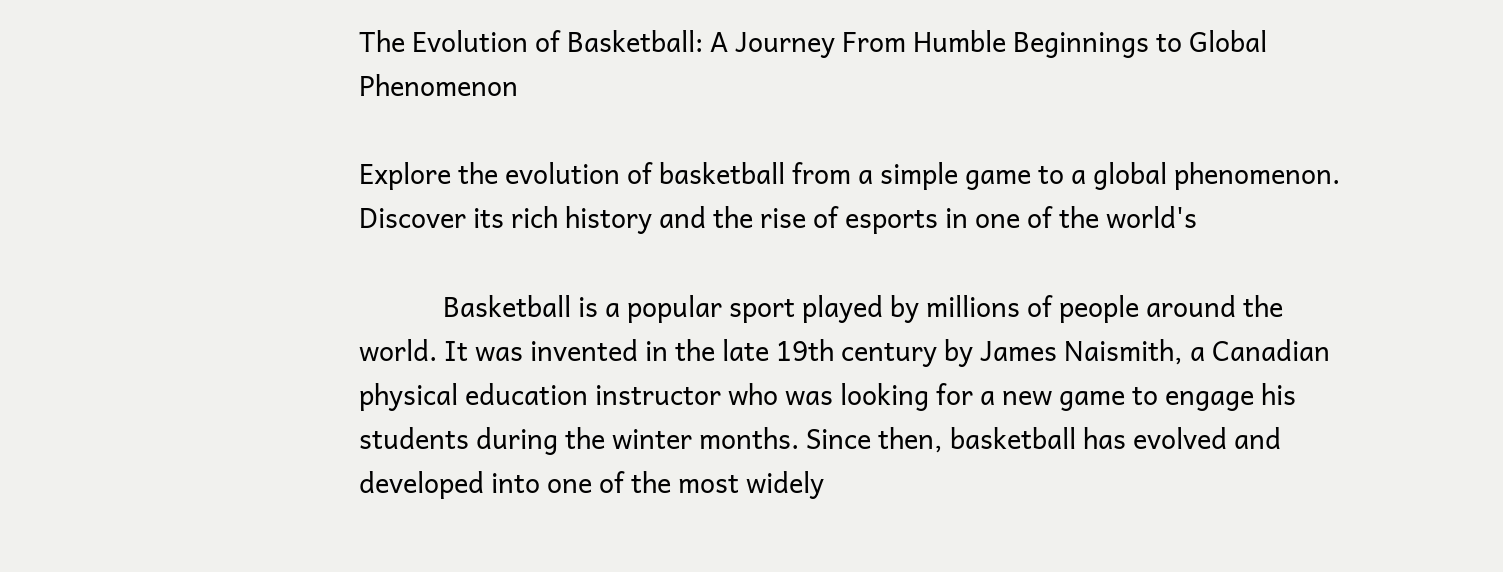The Evolution of Basketball: A Journey From Humble Beginnings to Global Phenomenon

Explore the evolution of basketball from a simple game to a global phenomenon. Discover its rich history and the rise of esports in one of the world's

            Basketball is a popular sport played by millions of people around the world. It was invented in the late 19th century by James Naismith, a Canadian physical education instructor who was looking for a new game to engage his students during the winter months. Since then, basketball has evolved and developed into one of the most widely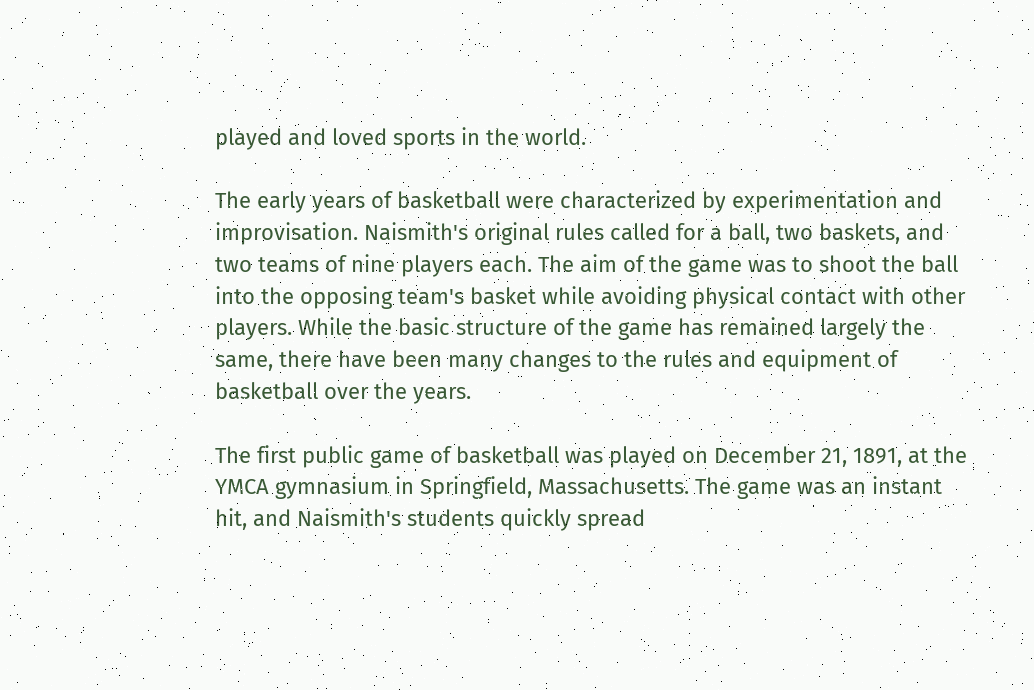played and loved sports in the world.

The early years of basketball were characterized by experimentation and improvisation. Naismith's original rules called for a ball, two baskets, and two teams of nine players each. The aim of the game was to shoot the ball into the opposing team's basket while avoiding physical contact with other players. While the basic structure of the game has remained largely the same, there have been many changes to the rules and equipment of basketball over the years.

The first public game of basketball was played on December 21, 1891, at the YMCA gymnasium in Springfield, Massachusetts. The game was an instant hit, and Naismith's students quickly spread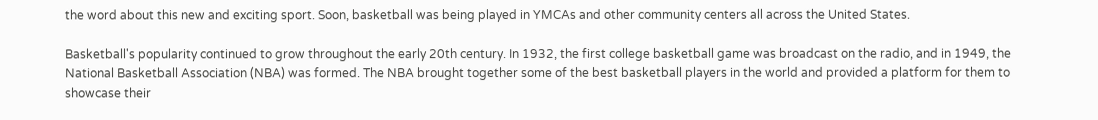the word about this new and exciting sport. Soon, basketball was being played in YMCAs and other community centers all across the United States.

Basketball's popularity continued to grow throughout the early 20th century. In 1932, the first college basketball game was broadcast on the radio, and in 1949, the National Basketball Association (NBA) was formed. The NBA brought together some of the best basketball players in the world and provided a platform for them to showcase their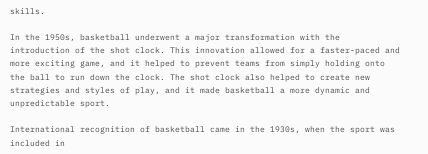skills.

In the 1950s, basketball underwent a major transformation with the introduction of the shot clock. This innovation allowed for a faster-paced and more exciting game, and it helped to prevent teams from simply holding onto the ball to run down the clock. The shot clock also helped to create new strategies and styles of play, and it made basketball a more dynamic and unpredictable sport.

International recognition of basketball came in the 1930s, when the sport was included in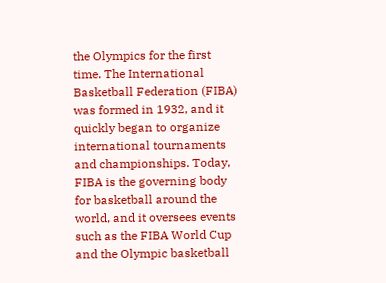the Olympics for the first time. The International Basketball Federation (FIBA) was formed in 1932, and it quickly began to organize international tournaments and championships. Today, FIBA is the governing body for basketball around the world, and it oversees events such as the FIBA World Cup and the Olympic basketball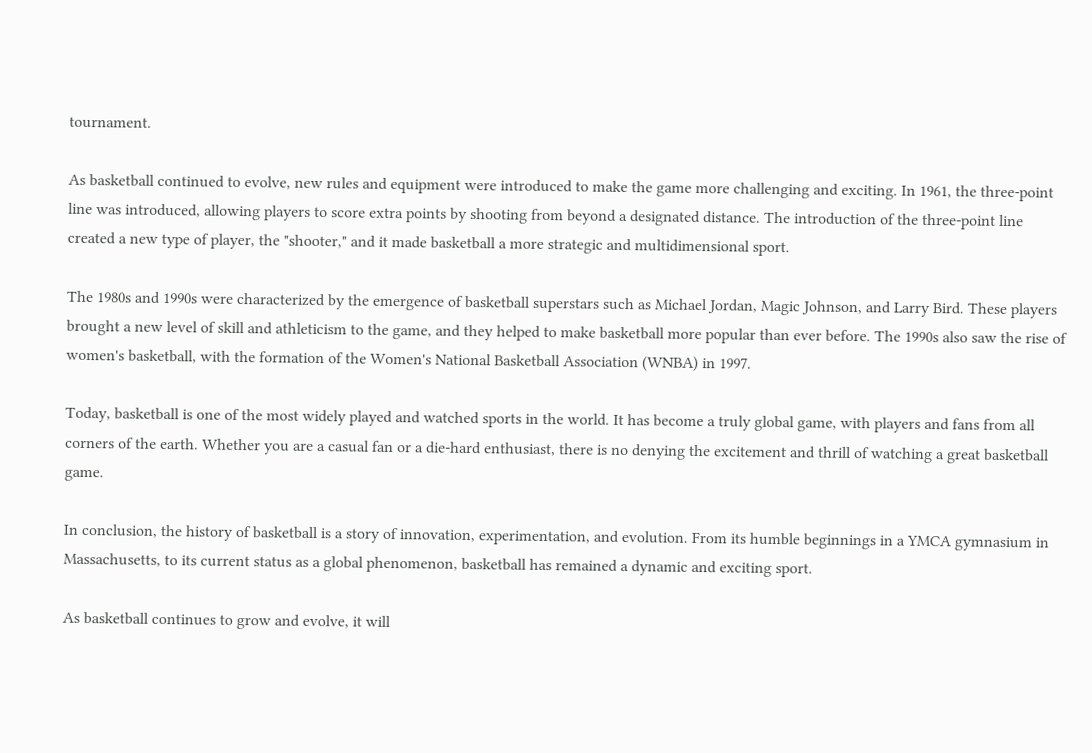tournament.

As basketball continued to evolve, new rules and equipment were introduced to make the game more challenging and exciting. In 1961, the three-point line was introduced, allowing players to score extra points by shooting from beyond a designated distance. The introduction of the three-point line created a new type of player, the "shooter," and it made basketball a more strategic and multidimensional sport.

The 1980s and 1990s were characterized by the emergence of basketball superstars such as Michael Jordan, Magic Johnson, and Larry Bird. These players brought a new level of skill and athleticism to the game, and they helped to make basketball more popular than ever before. The 1990s also saw the rise of women's basketball, with the formation of the Women's National Basketball Association (WNBA) in 1997.

Today, basketball is one of the most widely played and watched sports in the world. It has become a truly global game, with players and fans from all corners of the earth. Whether you are a casual fan or a die-hard enthusiast, there is no denying the excitement and thrill of watching a great basketball game.

In conclusion, the history of basketball is a story of innovation, experimentation, and evolution. From its humble beginnings in a YMCA gymnasium in Massachusetts, to its current status as a global phenomenon, basketball has remained a dynamic and exciting sport.

As basketball continues to grow and evolve, it will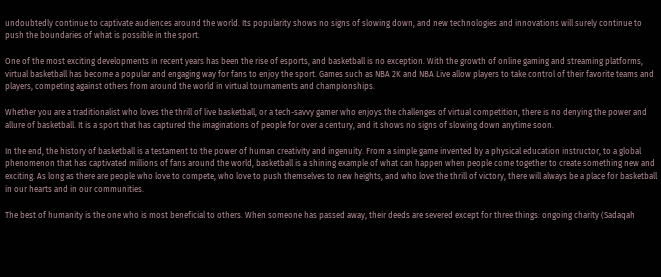undoubtedly continue to captivate audiences around the world. Its popularity shows no signs of slowing down, and new technologies and innovations will surely continue to push the boundaries of what is possible in the sport.

One of the most exciting developments in recent years has been the rise of esports, and basketball is no exception. With the growth of online gaming and streaming platforms, virtual basketball has become a popular and engaging way for fans to enjoy the sport. Games such as NBA 2K and NBA Live allow players to take control of their favorite teams and players, competing against others from around the world in virtual tournaments and championships.

Whether you are a traditionalist who loves the thrill of live basketball, or a tech-savvy gamer who enjoys the challenges of virtual competition, there is no denying the power and allure of basketball. It is a sport that has captured the imaginations of people for over a century, and it shows no signs of slowing down anytime soon.

In the end, the history of basketball is a testament to the power of human creativity and ingenuity. From a simple game invented by a physical education instructor, to a global phenomenon that has captivated millions of fans around the world, basketball is a shining example of what can happen when people come together to create something new and exciting. As long as there are people who love to compete, who love to push themselves to new heights, and who love the thrill of victory, there will always be a place for basketball in our hearts and in our communities.

The best of humanity is the one who is most beneficial to others. When someone has passed away, their deeds are severed except for three things: ongoing charity (Sadaqah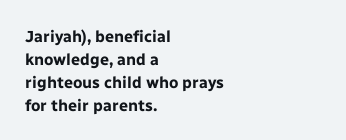Jariyah), beneficial knowledge, and a righteous child who prays for their parents.